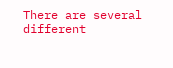There are several different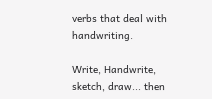verbs that deal with handwriting.

Write, Handwrite, sketch, draw... then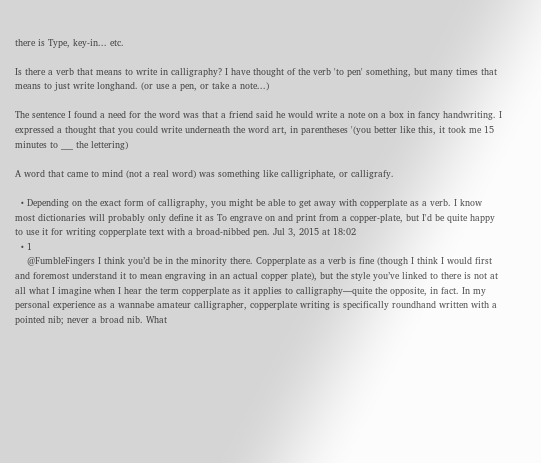there is Type, key-in... etc.

Is there a verb that means to write in calligraphy? I have thought of the verb 'to pen' something, but many times that means to just write longhand. (or use a pen, or take a note...)

The sentence I found a need for the word was that a friend said he would write a note on a box in fancy handwriting. I expressed a thought that you could write underneath the word art, in parentheses '(you better like this, it took me 15 minutes to ___ the lettering)

A word that came to mind (not a real word) was something like calligriphate, or calligrafy.

  • Depending on the exact form of calligraphy, you might be able to get away with copperplate as a verb. I know most dictionaries will probably only define it as To engrave on and print from a copper-plate, but I'd be quite happy to use it for writing copperplate text with a broad-nibbed pen. Jul 3, 2015 at 18:02
  • 1
    @FumbleFingers I think you’d be in the minority there. Copperplate as a verb is fine (though I think I would first and foremost understand it to mean engraving in an actual copper plate), but the style you’ve linked to there is not at all what I imagine when I hear the term copperplate as it applies to calligraphy—quite the opposite, in fact. In my personal experience as a wannabe amateur calligrapher, copperplate writing is specifically roundhand written with a pointed nib; never a broad nib. What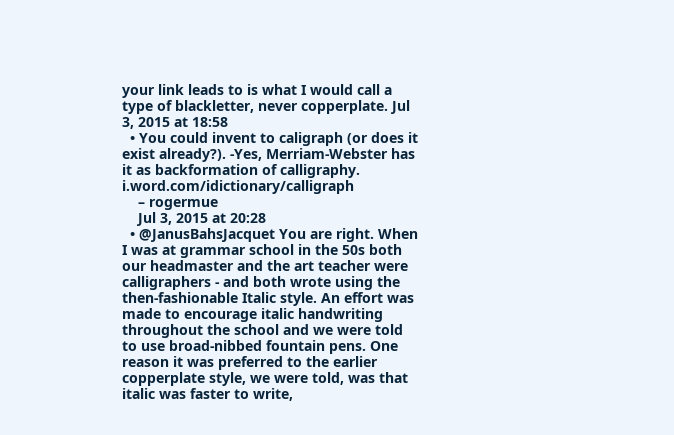your link leads to is what I would call a type of blackletter, never copperplate. Jul 3, 2015 at 18:58
  • You could invent to caligraph (or does it exist already?). -Yes, Merriam-Webster has it as backformation of calligraphy. i.word.com/idictionary/calligraph
    – rogermue
    Jul 3, 2015 at 20:28
  • @JanusBahsJacquet You are right. When I was at grammar school in the 50s both our headmaster and the art teacher were calligraphers - and both wrote using the then-fashionable Italic style. An effort was made to encourage italic handwriting throughout the school and we were told to use broad-nibbed fountain pens. One reason it was preferred to the earlier copperplate style, we were told, was that italic was faster to write,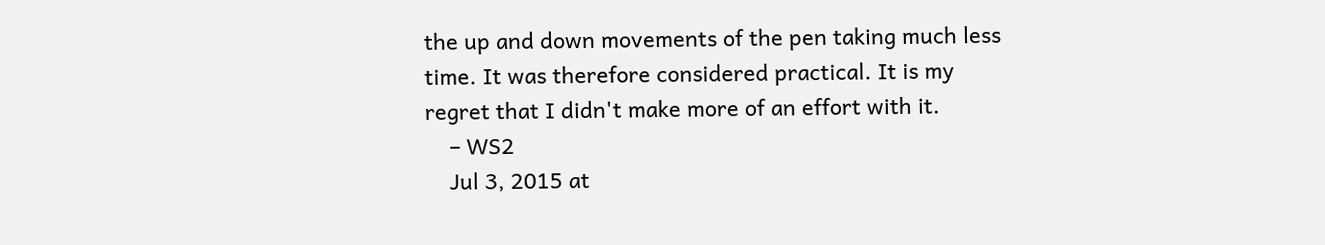the up and down movements of the pen taking much less time. It was therefore considered practical. It is my regret that I didn't make more of an effort with it.
    – WS2
    Jul 3, 2015 at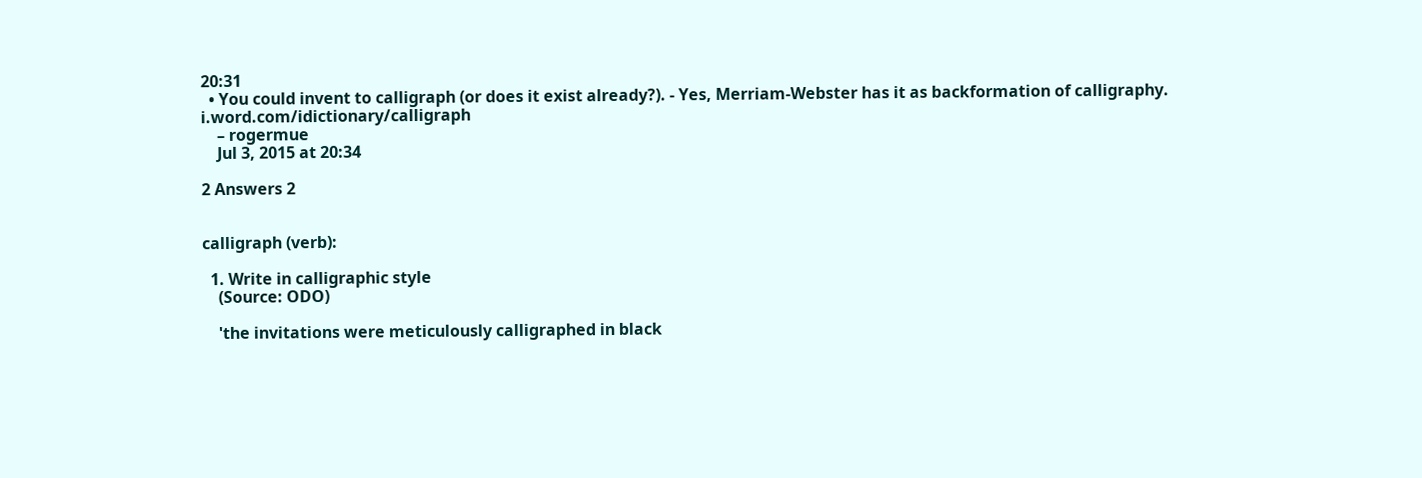20:31
  • You could invent to calligraph (or does it exist already?). - Yes, Merriam-Webster has it as backformation of calligraphy. i.word.com/idictionary/calligraph
    – rogermue
    Jul 3, 2015 at 20:34

2 Answers 2


calligraph (verb):

  1. Write in calligraphic style
    (Source: ODO)

    'the invitations were meticulously calligraphed in black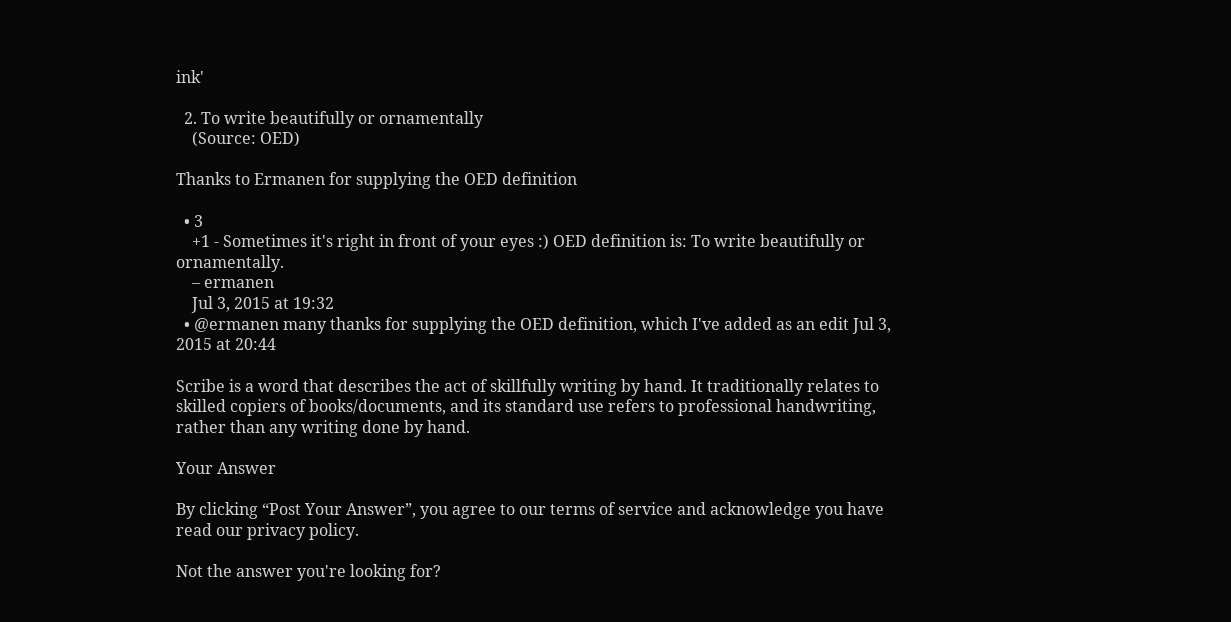ink'

  2. To write beautifully or ornamentally
    (Source: OED)

Thanks to Ermanen for supplying the OED definition

  • 3
    +1 - Sometimes it's right in front of your eyes :) OED definition is: To write beautifully or ornamentally.
    – ermanen
    Jul 3, 2015 at 19:32
  • @ermanen many thanks for supplying the OED definition, which I've added as an edit Jul 3, 2015 at 20:44

Scribe is a word that describes the act of skillfully writing by hand. It traditionally relates to skilled copiers of books/documents, and its standard use refers to professional handwriting, rather than any writing done by hand.

Your Answer

By clicking “Post Your Answer”, you agree to our terms of service and acknowledge you have read our privacy policy.

Not the answer you're looking for?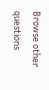Browse other questions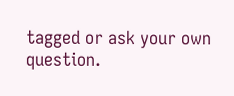tagged or ask your own question.